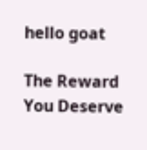hello goat

The Reward You Deserve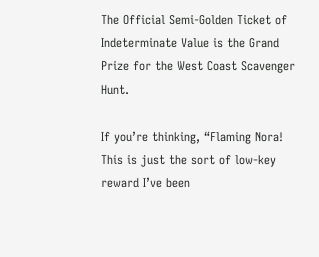The Official Semi-Golden Ticket of Indeterminate Value is the Grand Prize for the West Coast Scavenger Hunt.

If you’re thinking, “Flaming Nora!  This is just the sort of low-key reward I’ve been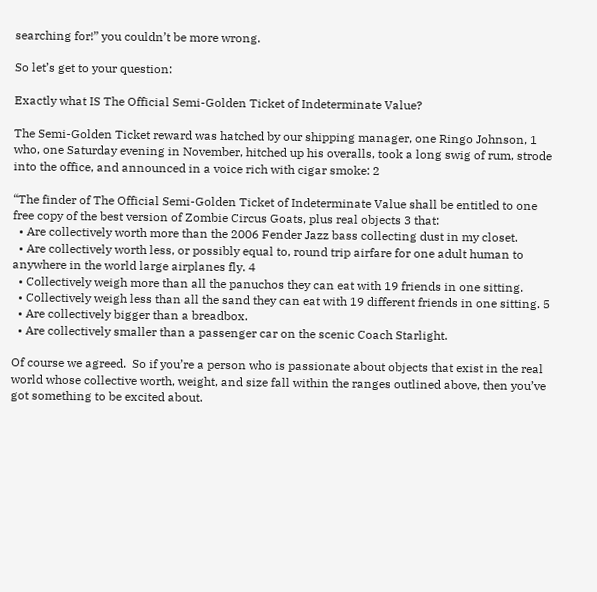searching for!” you couldn’t be more wrong.

So let’s get to your question:

Exactly what IS The Official Semi-Golden Ticket of Indeterminate Value?

The Semi-Golden Ticket reward was hatched by our shipping manager, one Ringo Johnson, 1 who, one Saturday evening in November, hitched up his overalls, took a long swig of rum, strode into the office, and announced in a voice rich with cigar smoke: 2

“The finder of The Official Semi-Golden Ticket of Indeterminate Value shall be entitled to one free copy of the best version of Zombie Circus Goats, plus real objects 3 that:
  • Are collectively worth more than the 2006 Fender Jazz bass collecting dust in my closet.
  • Are collectively worth less, or possibly equal to, round trip airfare for one adult human to anywhere in the world large airplanes fly. 4
  • Collectively weigh more than all the panuchos they can eat with 19 friends in one sitting.
  • Collectively weigh less than all the sand they can eat with 19 different friends in one sitting. 5
  • Are collectively bigger than a breadbox.
  • Are collectively smaller than a passenger car on the scenic Coach Starlight.

Of course we agreed.  So if you’re a person who is passionate about objects that exist in the real world whose collective worth, weight, and size fall within the ranges outlined above, then you’ve got something to be excited about.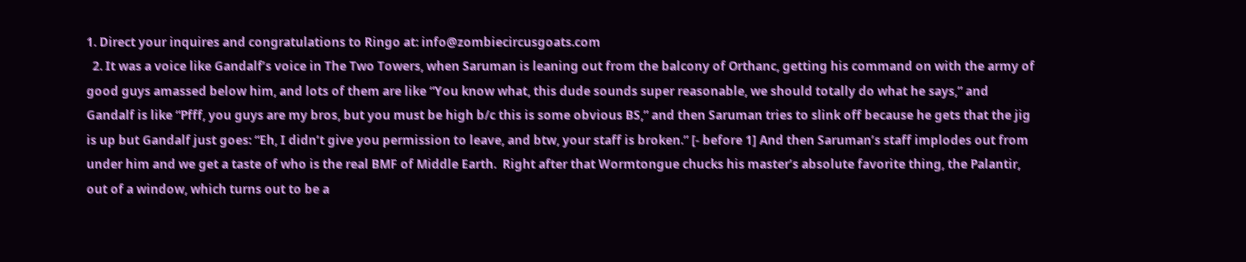1. Direct your inquires and congratulations to Ringo at: info@zombiecircusgoats.com
  2. It was a voice like Gandalf’s voice in The Two Towers, when Saruman is leaning out from the balcony of Orthanc, getting his command on with the army of good guys amassed below him, and lots of them are like “You know what, this dude sounds super reasonable, we should totally do what he says,” and Gandalf is like “Pfff, you guys are my bros, but you must be high b/c this is some obvious BS,” and then Saruman tries to slink off because he gets that the jig is up but Gandalf just goes: “Eh, I didn’t give you permission to leave, and btw, your staff is broken.” [- before 1] And then Saruman’s staff implodes out from under him and we get a taste of who is the real BMF of Middle Earth.  Right after that Wormtongue chucks his master’s absolute favorite thing, the Palantir, out of a window, which turns out to be a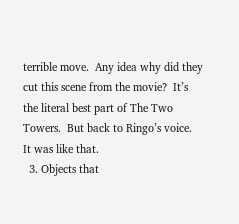terrible move.  Any idea why did they cut this scene from the movie?  It’s the literal best part of The Two Towers.  But back to Ringo’s voice.  It was like that.
  3. Objects that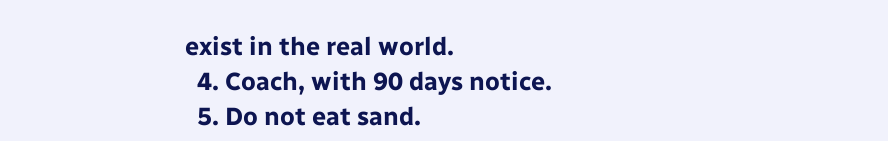exist in the real world.
  4. Coach, with 90 days notice.
  5. Do not eat sand.